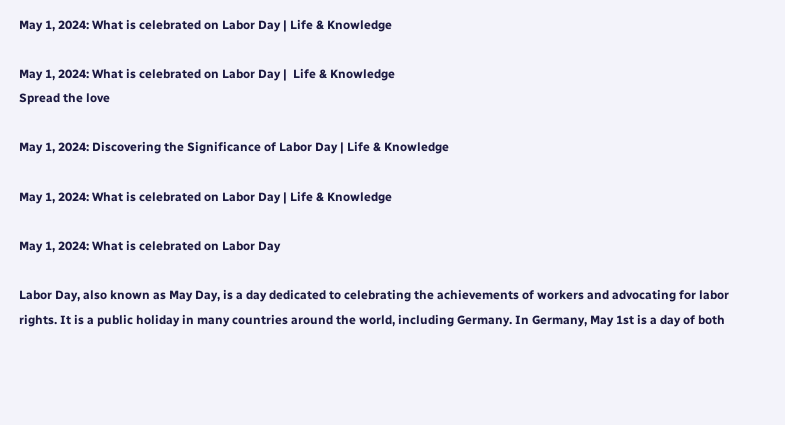May 1, 2024: What is celebrated on Labor Day | Life & Knowledge

May 1, 2024: What is celebrated on Labor Day |  Life & Knowledge
Spread the love

May 1, 2024: Discovering the Significance of Labor Day | Life & Knowledge

May 1, 2024: What is celebrated on Labor Day | Life & Knowledge

May 1, 2024: What is celebrated on Labor Day

Labor Day, also known as May Day, is a day dedicated to celebrating the achievements of workers and advocating for labor rights. It is a public holiday in many countries around the world, including Germany. In Germany, May 1st is a day of both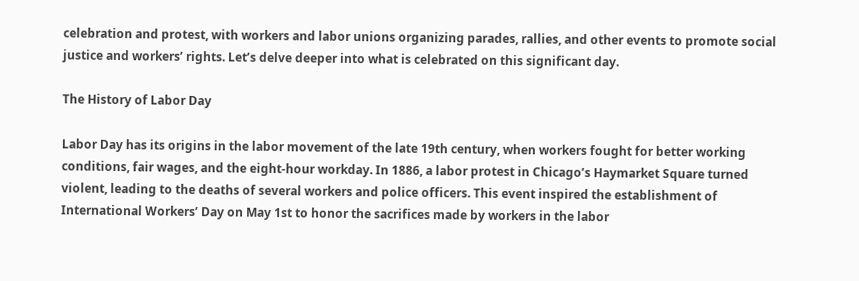celebration and protest, with workers and labor unions organizing parades, rallies, and other events to promote social justice and workers’ rights. Let’s delve deeper into what is celebrated on this significant day.

The History of Labor Day

Labor Day has its origins in the labor movement of the late 19th century, when workers fought for better working conditions, fair wages, and the eight-hour workday. In 1886, a labor protest in Chicago’s Haymarket Square turned violent, leading to the deaths of several workers and police officers. This event inspired the establishment of International Workers’ Day on May 1st to honor the sacrifices made by workers in the labor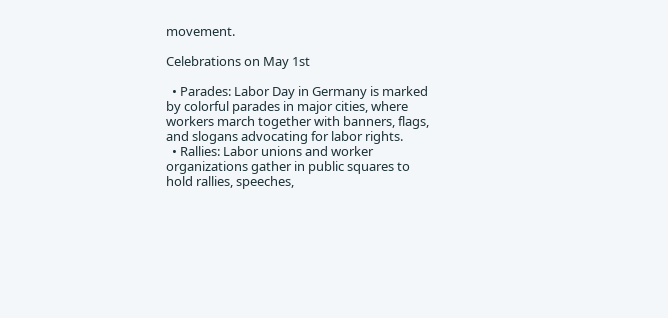movement.

Celebrations on May 1st

  • Parades: Labor Day in Germany is marked by colorful parades in major cities, where workers march together with banners, flags, and slogans advocating for labor rights.
  • Rallies: Labor unions and worker organizations gather in public squares to hold rallies, speeches,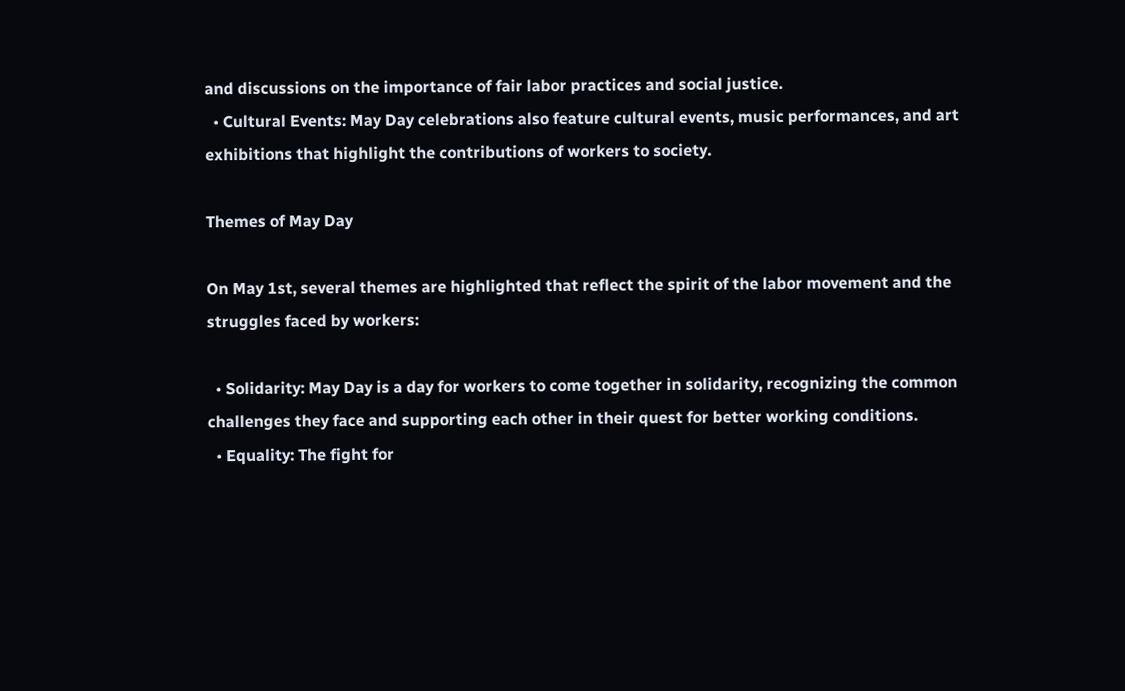and discussions on the importance of fair labor practices and social justice.
  • Cultural Events: May Day celebrations also feature cultural events, music performances, and art exhibitions that highlight the contributions of workers to society.

Themes of May Day

On May 1st, several themes are highlighted that reflect the spirit of the labor movement and the struggles faced by workers:

  • Solidarity: May Day is a day for workers to come together in solidarity, recognizing the common challenges they face and supporting each other in their quest for better working conditions.
  • Equality: The fight for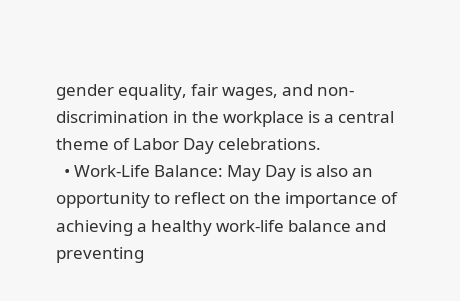gender equality, fair wages, and non-discrimination in the workplace is a central theme of Labor Day celebrations.
  • Work-Life Balance: May Day is also an opportunity to reflect on the importance of achieving a healthy work-life balance and preventing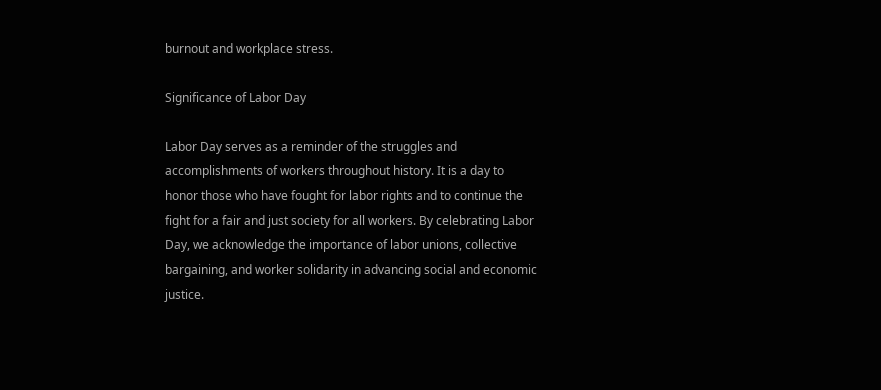burnout and workplace stress.

Significance of Labor Day

Labor Day serves as a reminder of the struggles and accomplishments of workers throughout history. It is a day to honor those who have fought for labor rights and to continue the fight for a fair and just society for all workers. By celebrating Labor Day, we acknowledge the importance of labor unions, collective bargaining, and worker solidarity in advancing social and economic justice.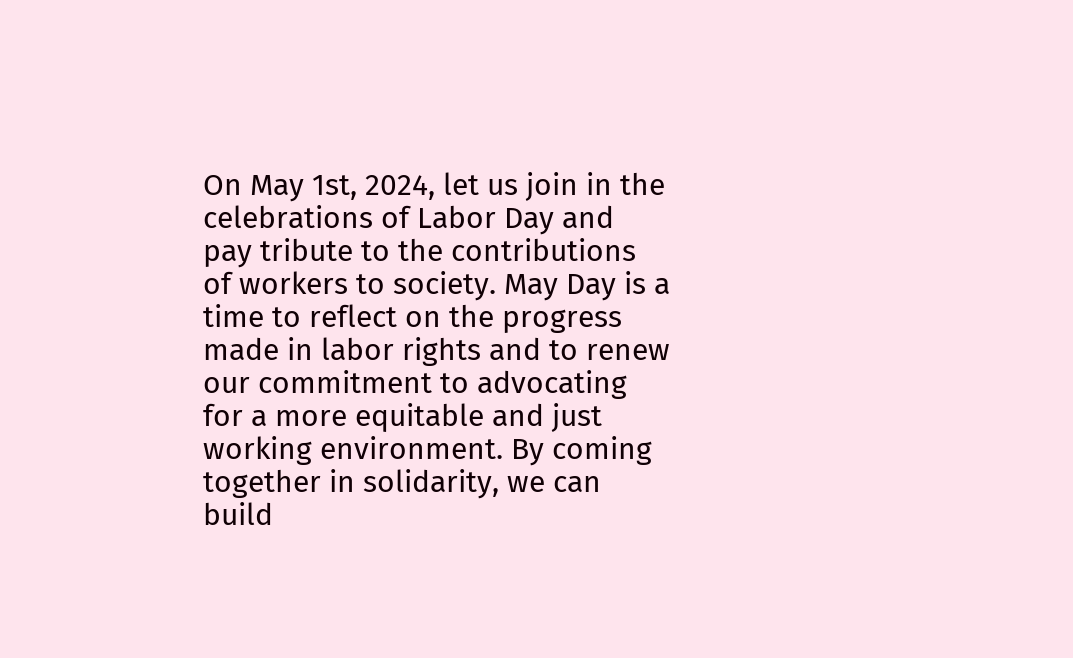On May 1st, 2024, let us join in the celebrations of Labor Day and pay tribute to the contributions of workers to society. May Day is a time to reflect on the progress made in labor rights and to renew our commitment to advocating for a more equitable and just working environment. By coming together in solidarity, we can build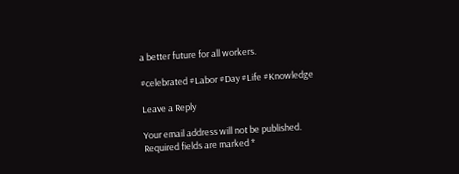a better future for all workers.

#celebrated #Labor #Day #Life #Knowledge

Leave a Reply

Your email address will not be published. Required fields are marked *